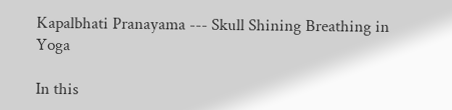Kapalbhati Pranayama --- Skull Shining Breathing in Yoga

In this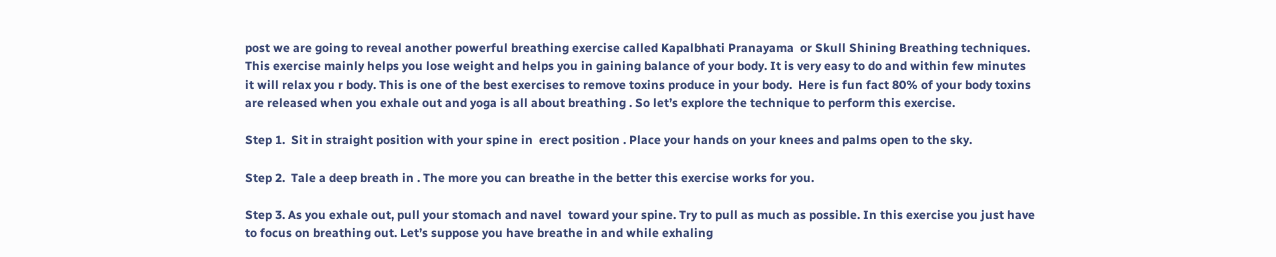post we are going to reveal another powerful breathing exercise called Kapalbhati Pranayama  or Skull Shining Breathing techniques. This exercise mainly helps you lose weight and helps you in gaining balance of your body. It is very easy to do and within few minutes it will relax you r body. This is one of the best exercises to remove toxins produce in your body.  Here is fun fact 80% of your body toxins  are released when you exhale out and yoga is all about breathing . So let’s explore the technique to perform this exercise.

Step 1.  Sit in straight position with your spine in  erect position . Place your hands on your knees and palms open to the sky.

Step 2.  Tale a deep breath in . The more you can breathe in the better this exercise works for you.

Step 3. As you exhale out, pull your stomach and navel  toward your spine. Try to pull as much as possible. In this exercise you just have to focus on breathing out. Let’s suppose you have breathe in and while exhaling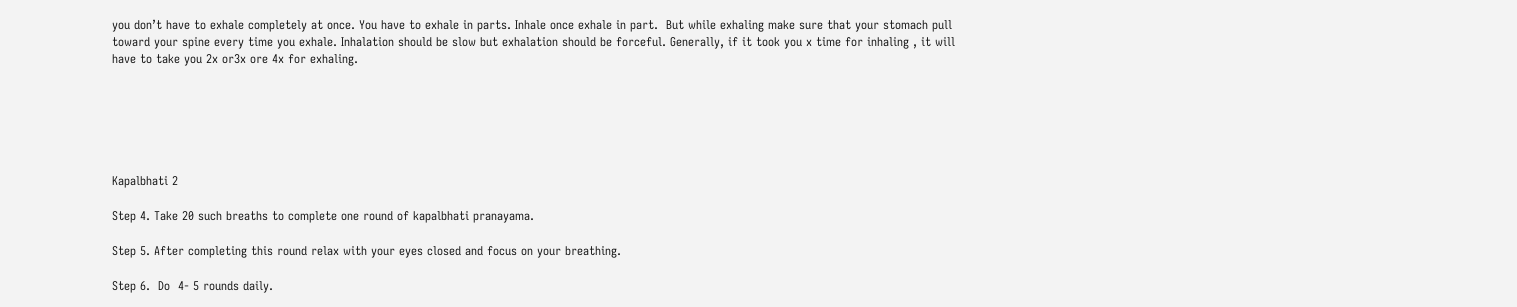you don’t have to exhale completely at once. You have to exhale in parts. Inhale once exhale in part.  But while exhaling make sure that your stomach pull toward your spine every time you exhale. Inhalation should be slow but exhalation should be forceful. Generally, if it took you x time for inhaling , it will have to take you 2x or3x ore 4x for exhaling.






Kapalbhati 2

Step 4. Take 20 such breaths to complete one round of kapalbhati pranayama.

Step 5. After completing this round relax with your eyes closed and focus on your breathing.

Step 6.  Do  4- 5 rounds daily.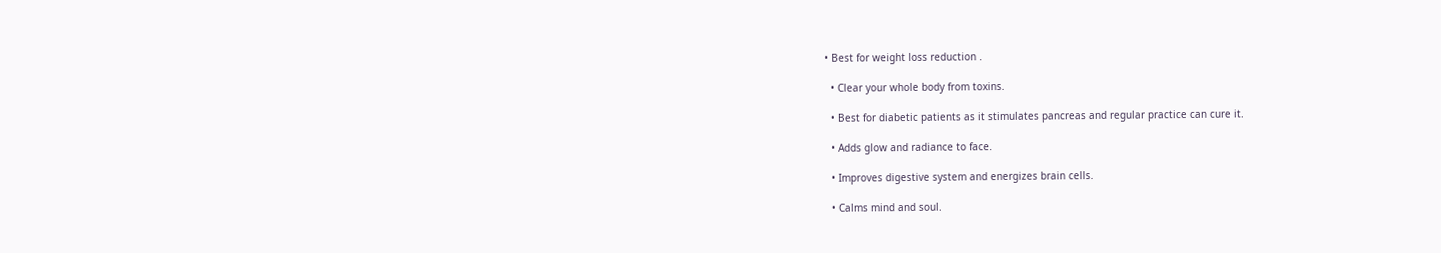• Best for weight loss reduction .

  • Clear your whole body from toxins.

  • Best for diabetic patients as it stimulates pancreas and regular practice can cure it.

  • Adds glow and radiance to face.

  • Improves digestive system and energizes brain cells.

  • Calms mind and soul.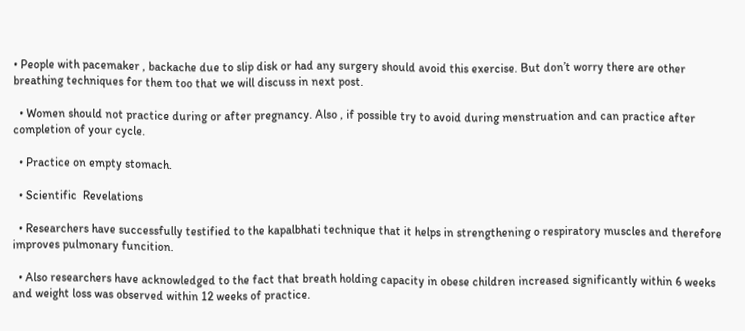• People with pacemaker , backache due to slip disk or had any surgery should avoid this exercise. But don’t worry there are other breathing techniques for them too that we will discuss in next post.

  • Women should not practice during or after pregnancy. Also , if possible try to avoid during menstruation and can practice after completion of your cycle.

  • Practice on empty stomach.

  • Scientific  Revelations

  • Researchers have successfully testified to the kapalbhati technique that it helps in strengthening o respiratory muscles and therefore improves pulmonary funcition.

  • Also researchers have acknowledged to the fact that breath holding capacity in obese children increased significantly within 6 weeks and weight loss was observed within 12 weeks of practice.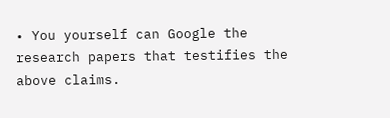• You yourself can Google the research papers that testifies the above claims.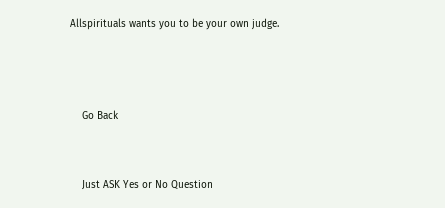Allspirituals wants you to be your own judge.



    Go Back


    Just ASK Yes or No Question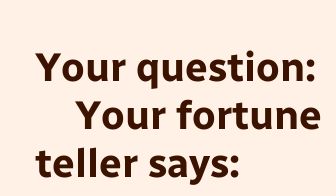Your question:
    Your fortune teller says: